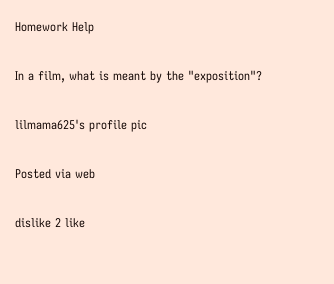Homework Help

In a film, what is meant by the "exposition"?

lilmama625's profile pic

Posted via web

dislike 2 like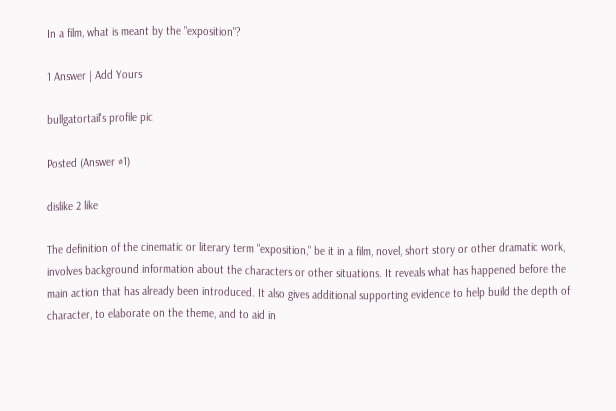In a film, what is meant by the "exposition"?

1 Answer | Add Yours

bullgatortail's profile pic

Posted (Answer #1)

dislike 2 like

The definition of the cinematic or literary term "exposition," be it in a film, novel, short story or other dramatic work, involves background information about the characters or other situations. It reveals what has happened before the main action that has already been introduced. It also gives additional supporting evidence to help build the depth of character, to elaborate on the theme, and to aid in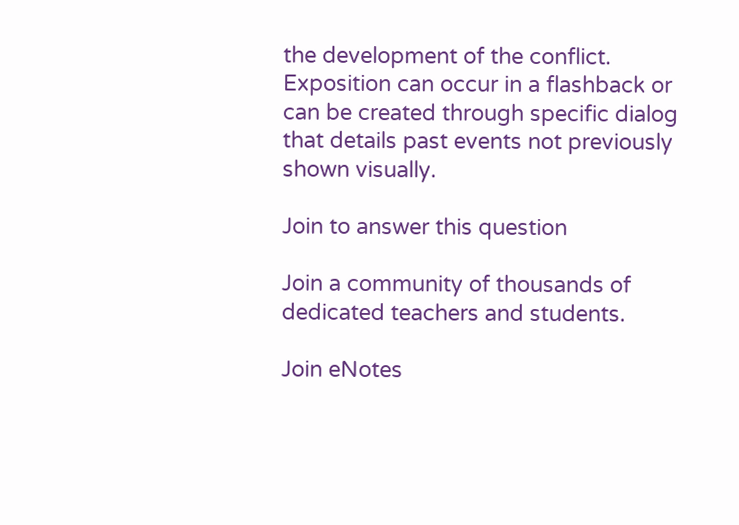the development of the conflict. Exposition can occur in a flashback or can be created through specific dialog that details past events not previously shown visually.

Join to answer this question

Join a community of thousands of dedicated teachers and students.

Join eNotes